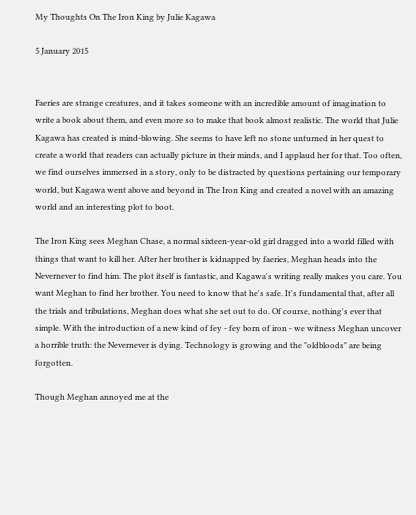My Thoughts On The Iron King by Julie Kagawa

5 January 2015


Faeries are strange creatures, and it takes someone with an incredible amount of imagination to write a book about them, and even more so to make that book almost realistic. The world that Julie Kagawa has created is mind-blowing. She seems to have left no stone unturned in her quest to create a world that readers can actually picture in their minds, and I applaud her for that. Too often, we find ourselves immersed in a story, only to be distracted by questions pertaining our temporary world, but Kagawa went above and beyond in The Iron King and created a novel with an amazing world and an interesting plot to boot.

The Iron King sees Meghan Chase, a normal sixteen-year-old girl dragged into a world filled with things that want to kill her. After her brother is kidnapped by faeries, Meghan heads into the Nevernever to find him. The plot itself is fantastic, and Kagawa's writing really makes you care. You want Meghan to find her brother. You need to know that he's safe. It's fundamental that, after all the trials and tribulations, Meghan does what she set out to do. Of course, nothing's ever that simple. With the introduction of a new kind of fey - fey born of iron - we witness Meghan uncover a horrible truth: the Nevernever is dying. Technology is growing and the "oldbloods" are being forgotten.

Though Meghan annoyed me at the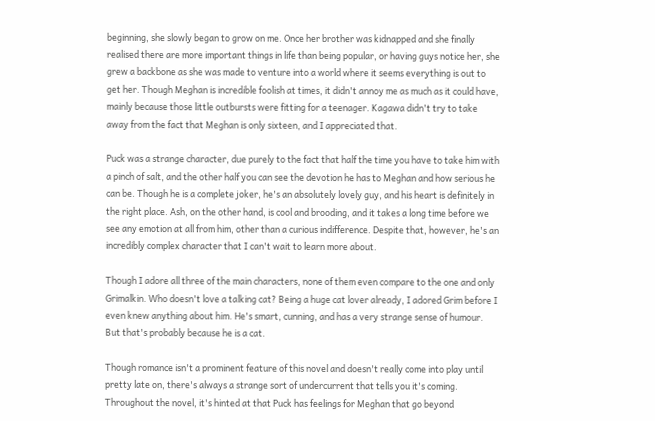beginning, she slowly began to grow on me. Once her brother was kidnapped and she finally realised there are more important things in life than being popular, or having guys notice her, she grew a backbone as she was made to venture into a world where it seems everything is out to get her. Though Meghan is incredible foolish at times, it didn't annoy me as much as it could have, mainly because those little outbursts were fitting for a teenager. Kagawa didn't try to take away from the fact that Meghan is only sixteen, and I appreciated that.

Puck was a strange character, due purely to the fact that half the time you have to take him with a pinch of salt, and the other half you can see the devotion he has to Meghan and how serious he can be. Though he is a complete joker, he's an absolutely lovely guy, and his heart is definitely in the right place. Ash, on the other hand, is cool and brooding, and it takes a long time before we see any emotion at all from him, other than a curious indifference. Despite that, however, he's an incredibly complex character that I can't wait to learn more about.

Though I adore all three of the main characters, none of them even compare to the one and only Grimalkin. Who doesn't love a talking cat? Being a huge cat lover already, I adored Grim before I even knew anything about him. He's smart, cunning, and has a very strange sense of humour. But that's probably because he is a cat.

Though romance isn't a prominent feature of this novel and doesn't really come into play until pretty late on, there's always a strange sort of undercurrent that tells you it's coming. Throughout the novel, it's hinted at that Puck has feelings for Meghan that go beyond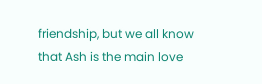friendship, but we all know that Ash is the main love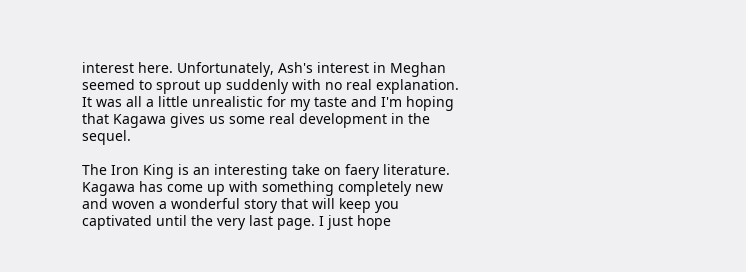interest here. Unfortunately, Ash's interest in Meghan seemed to sprout up suddenly with no real explanation. It was all a little unrealistic for my taste and I'm hoping that Kagawa gives us some real development in the sequel.

The Iron King is an interesting take on faery literature. Kagawa has come up with something completely new and woven a wonderful story that will keep you captivated until the very last page. I just hope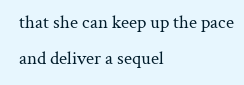that she can keep up the pace and deliver a sequel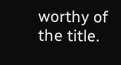worthy of the title.